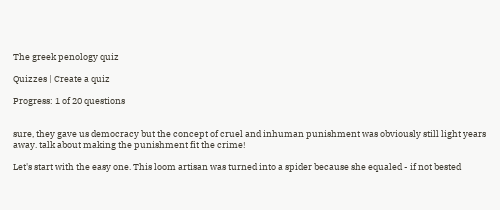The greek penology quiz

Quizzes | Create a quiz

Progress: 1 of 20 questions


sure, they gave us democracy but the concept of cruel and inhuman punishment was obviously still light years away. talk about making the punishment fit the crime!

Let's start with the easy one. This loom artisan was turned into a spider because she equaled - if not bested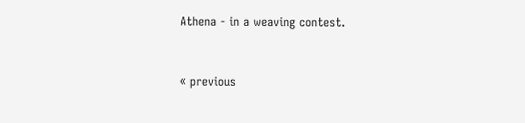Athena - in a weaving contest.


« previous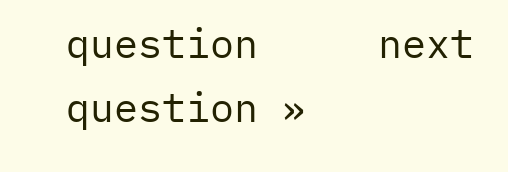question     next question »